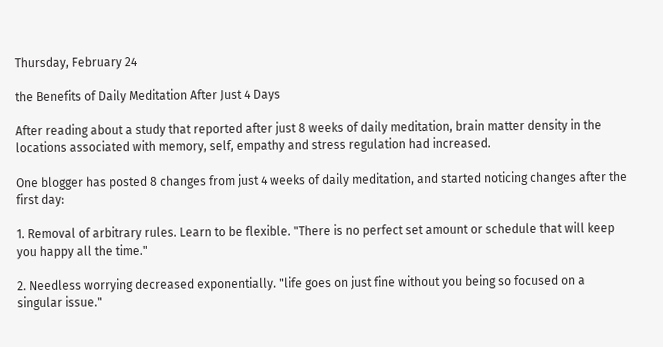Thursday, February 24

the Benefits of Daily Meditation After Just 4 Days

After reading about a study that reported after just 8 weeks of daily meditation, brain matter density in the locations associated with memory, self, empathy and stress regulation had increased.

One blogger has posted 8 changes from just 4 weeks of daily meditation, and started noticing changes after the first day:

1. Removal of arbitrary rules. Learn to be flexible. "There is no perfect set amount or schedule that will keep you happy all the time."

2. Needless worrying decreased exponentially. "life goes on just fine without you being so focused on a singular issue."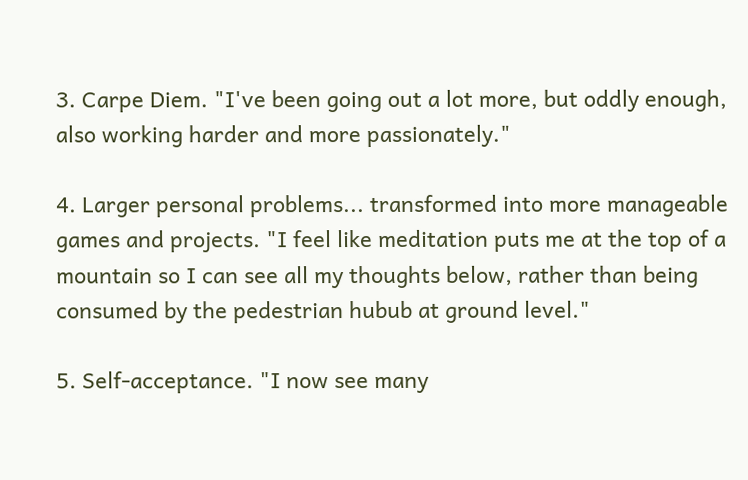3. Carpe Diem. "I've been going out a lot more, but oddly enough, also working harder and more passionately."

4. Larger personal problems... transformed into more manageable games and projects. "I feel like meditation puts me at the top of a mountain so I can see all my thoughts below, rather than being consumed by the pedestrian hubub at ground level."

5. Self-acceptance. "I now see many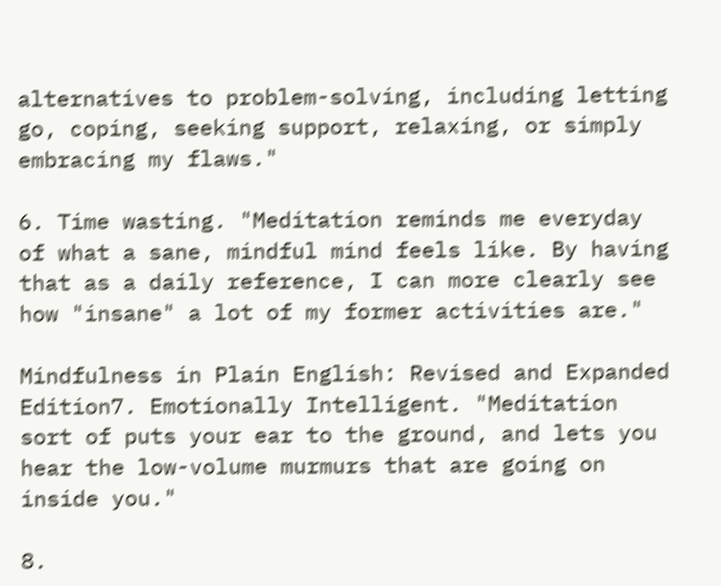alternatives to problem-solving, including letting go, coping, seeking support, relaxing, or simply embracing my flaws."

6. Time wasting. "Meditation reminds me everyday of what a sane, mindful mind feels like. By having that as a daily reference, I can more clearly see how "insane" a lot of my former activities are."

Mindfulness in Plain English: Revised and Expanded Edition7. Emotionally Intelligent. "Meditation sort of puts your ear to the ground, and lets you hear the low-volume murmurs that are going on inside you."

8.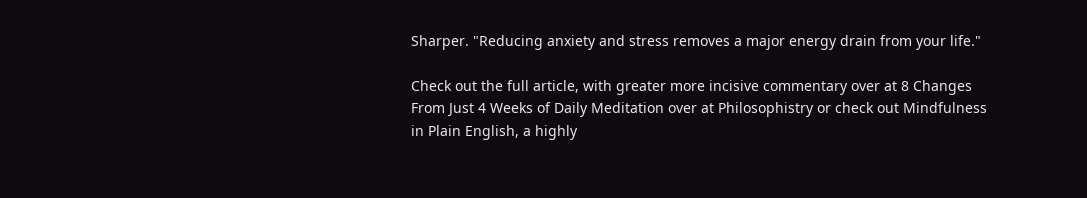Sharper. "Reducing anxiety and stress removes a major energy drain from your life."

Check out the full article, with greater more incisive commentary over at 8 Changes From Just 4 Weeks of Daily Meditation over at Philosophistry or check out Mindfulness in Plain English, a highly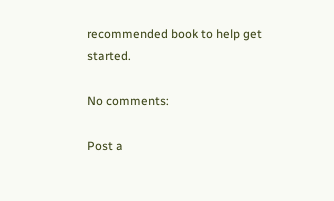recommended book to help get started.

No comments:

Post a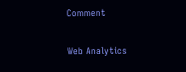Comment

Web Analytics